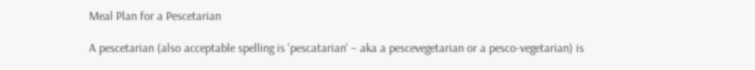Meal Plan for a Pescetarian

A pescetarian (also acceptable spelling is 'pescatarian' – aka a pescevegetarian or a pesco-vegetarian) is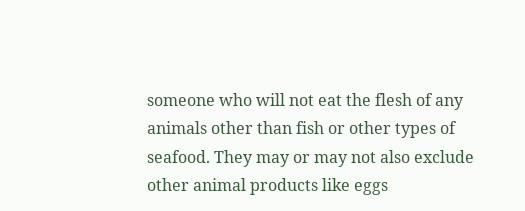someone who will not eat the flesh of any animals other than fish or other types of seafood. They may or may not also exclude other animal products like eggs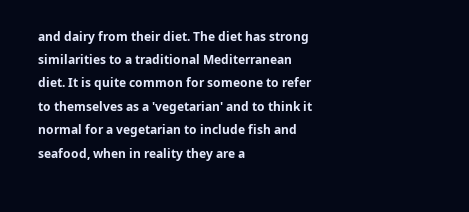and dairy from their diet. The diet has strong similarities to a traditional Mediterranean diet. It is quite common for someone to refer to themselves as a 'vegetarian' and to think it normal for a vegetarian to include fish and seafood, when in reality they are a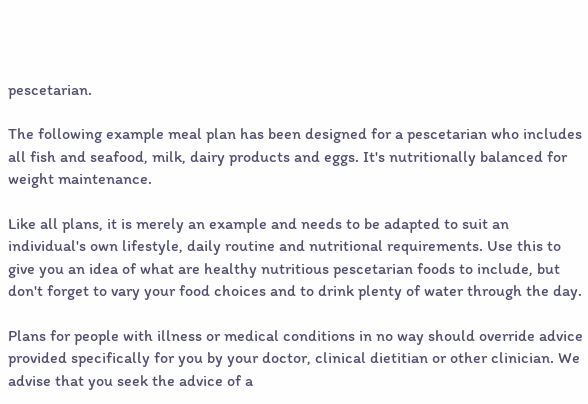pescetarian.

The following example meal plan has been designed for a pescetarian who includes all fish and seafood, milk, dairy products and eggs. It's nutritionally balanced for weight maintenance.

Like all plans, it is merely an example and needs to be adapted to suit an individual's own lifestyle, daily routine and nutritional requirements. Use this to give you an idea of what are healthy nutritious pescetarian foods to include, but don't forget to vary your food choices and to drink plenty of water through the day.

Plans for people with illness or medical conditions in no way should override advice provided specifically for you by your doctor, clinical dietitian or other clinician. We advise that you seek the advice of a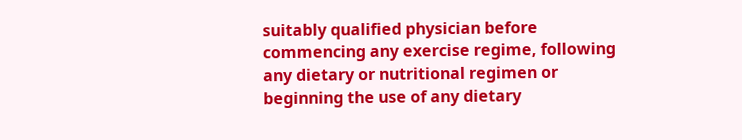suitably qualified physician before commencing any exercise regime, following any dietary or nutritional regimen or beginning the use of any dietary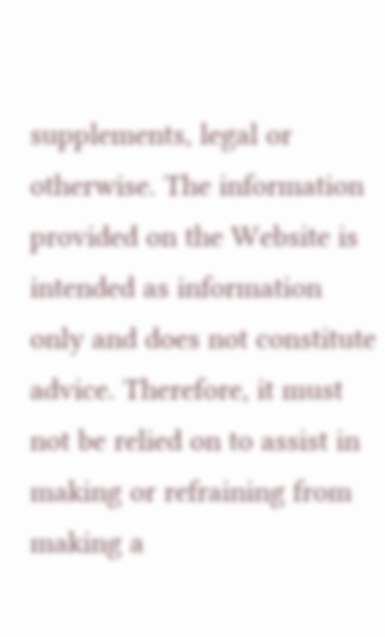supplements, legal or otherwise. The information provided on the Website is intended as information only and does not constitute advice. Therefore, it must not be relied on to assist in making or refraining from making a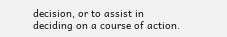decision, or to assist in deciding on a course of action.